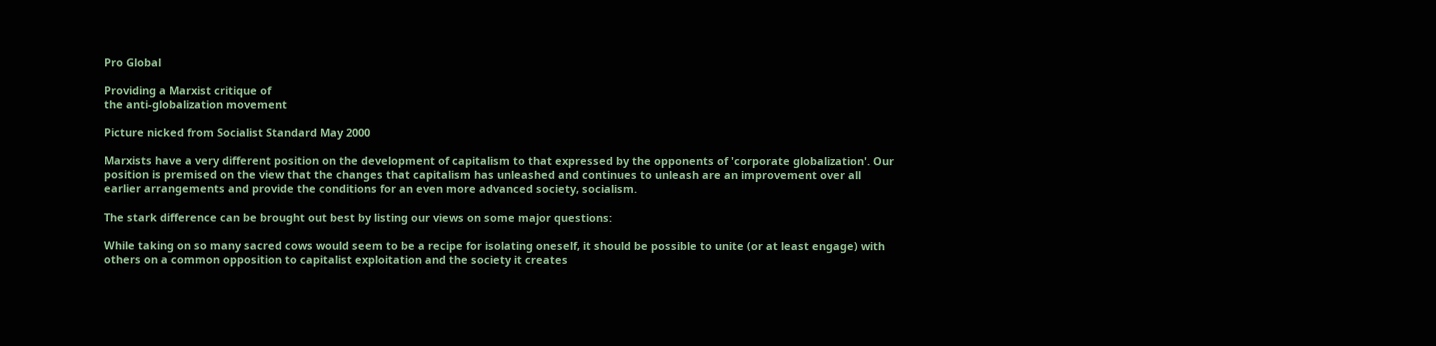Pro Global

Providing a Marxist critique of
the anti-globalization movement

Picture nicked from Socialist Standard May 2000

Marxists have a very different position on the development of capitalism to that expressed by the opponents of 'corporate globalization'. Our position is premised on the view that the changes that capitalism has unleashed and continues to unleash are an improvement over all earlier arrangements and provide the conditions for an even more advanced society, socialism.

The stark difference can be brought out best by listing our views on some major questions:

While taking on so many sacred cows would seem to be a recipe for isolating oneself, it should be possible to unite (or at least engage) with others on a common opposition to capitalist exploitation and the society it creates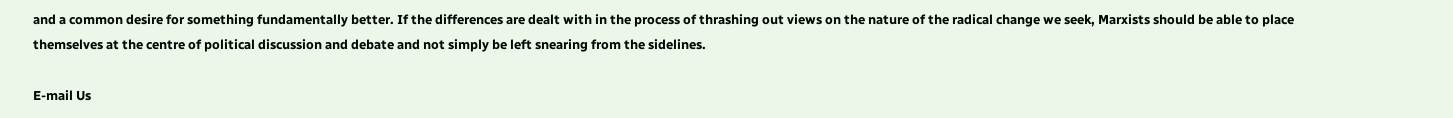and a common desire for something fundamentally better. If the differences are dealt with in the process of thrashing out views on the nature of the radical change we seek, Marxists should be able to place themselves at the centre of political discussion and debate and not simply be left snearing from the sidelines.

E-mail Us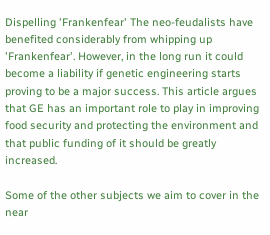Dispelling 'Frankenfear' The neo-feudalists have benefited considerably from whipping up 'Frankenfear'. However, in the long run it could become a liability if genetic engineering starts proving to be a major success. This article argues that GE has an important role to play in improving food security and protecting the environment and that public funding of it should be greatly increased.

Some of the other subjects we aim to cover in the near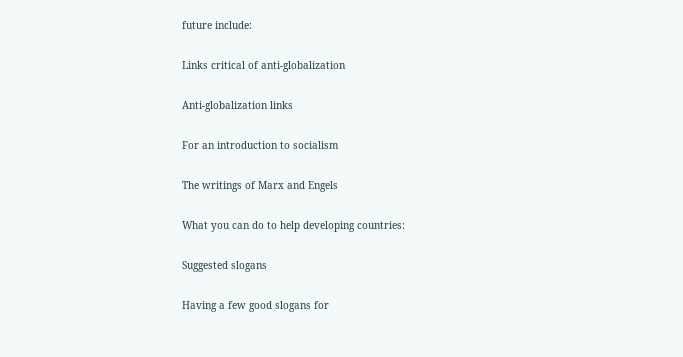future include:

Links critical of anti-globalization

Anti-globalization links

For an introduction to socialism

The writings of Marx and Engels

What you can do to help developing countries:

Suggested slogans

Having a few good slogans for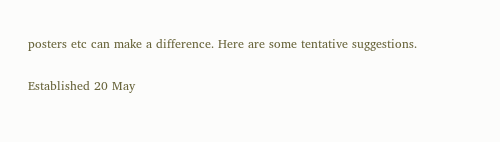posters etc can make a difference. Here are some tentative suggestions.

Established 20 May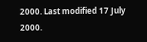2000. Last modified 17 July 2000.